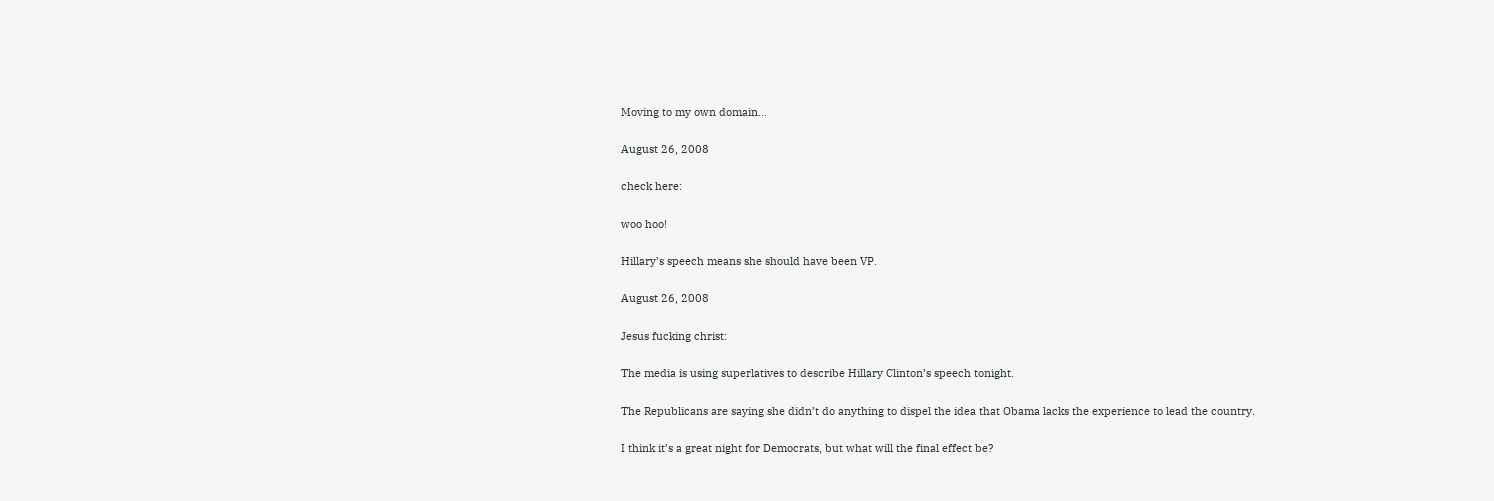Moving to my own domain…

August 26, 2008

check here:

woo hoo!

Hillary’s speech means she should have been VP.

August 26, 2008

Jesus fucking christ:

The media is using superlatives to describe Hillary Clinton’s speech tonight.

The Republicans are saying she didn’t do anything to dispel the idea that Obama lacks the experience to lead the country.

I think it’s a great night for Democrats, but what will the final effect be?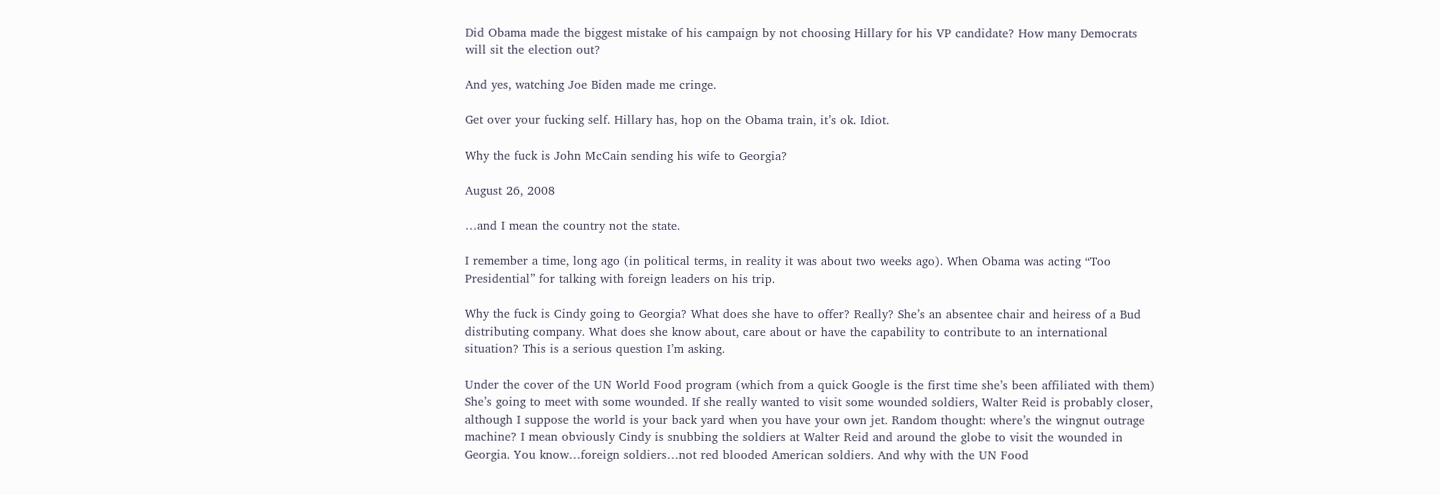Did Obama made the biggest mistake of his campaign by not choosing Hillary for his VP candidate? How many Democrats will sit the election out?

And yes, watching Joe Biden made me cringe.

Get over your fucking self. Hillary has, hop on the Obama train, it’s ok. Idiot.

Why the fuck is John McCain sending his wife to Georgia?

August 26, 2008

…and I mean the country not the state.

I remember a time, long ago (in political terms, in reality it was about two weeks ago). When Obama was acting “Too Presidential” for talking with foreign leaders on his trip.

Why the fuck is Cindy going to Georgia? What does she have to offer? Really? She’s an absentee chair and heiress of a Bud distributing company. What does she know about, care about or have the capability to contribute to an international situation? This is a serious question I’m asking.

Under the cover of the UN World Food program (which from a quick Google is the first time she’s been affiliated with them) She’s going to meet with some wounded. If she really wanted to visit some wounded soldiers, Walter Reid is probably closer, although I suppose the world is your back yard when you have your own jet. Random thought: where’s the wingnut outrage machine? I mean obviously Cindy is snubbing the soldiers at Walter Reid and around the globe to visit the wounded in Georgia. You know…foreign soldiers…not red blooded American soldiers. And why with the UN Food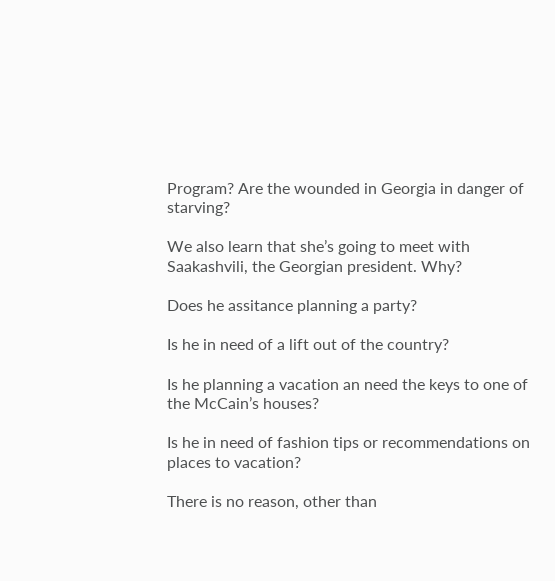Program? Are the wounded in Georgia in danger of starving?

We also learn that she’s going to meet with Saakashvili, the Georgian president. Why?

Does he assitance planning a party?

Is he in need of a lift out of the country?

Is he planning a vacation an need the keys to one of the McCain’s houses?

Is he in need of fashion tips or recommendations on places to vacation?

There is no reason, other than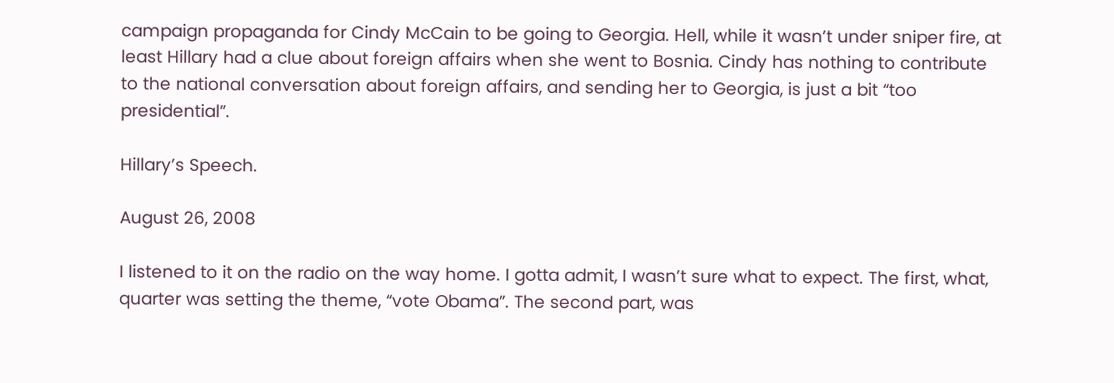campaign propaganda for Cindy McCain to be going to Georgia. Hell, while it wasn’t under sniper fire, at least Hillary had a clue about foreign affairs when she went to Bosnia. Cindy has nothing to contribute to the national conversation about foreign affairs, and sending her to Georgia, is just a bit “too presidential”.

Hillary’s Speech.

August 26, 2008

I listened to it on the radio on the way home. I gotta admit, I wasn’t sure what to expect. The first, what, quarter was setting the theme, “vote Obama”. The second part, was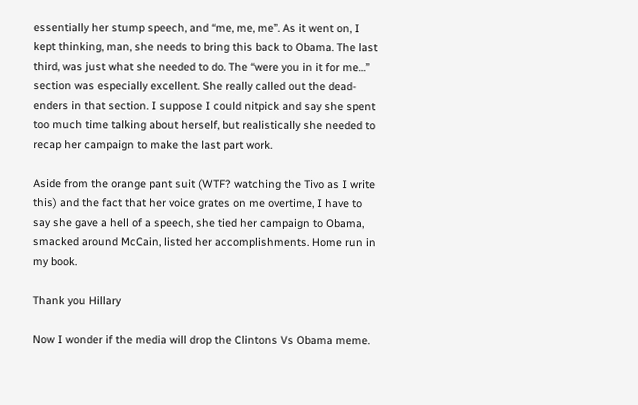essentially her stump speech, and “me, me, me”. As it went on, I kept thinking, man, she needs to bring this back to Obama. The last third, was just what she needed to do. The “were you in it for me…” section was especially excellent. She really called out the dead-enders in that section. I suppose I could nitpick and say she spent too much time talking about herself, but realistically she needed to recap her campaign to make the last part work.

Aside from the orange pant suit (WTF? watching the Tivo as I write this) and the fact that her voice grates on me overtime, I have to say she gave a hell of a speech, she tied her campaign to Obama, smacked around McCain, listed her accomplishments. Home run in my book.

Thank you Hillary

Now I wonder if the media will drop the Clintons Vs Obama meme.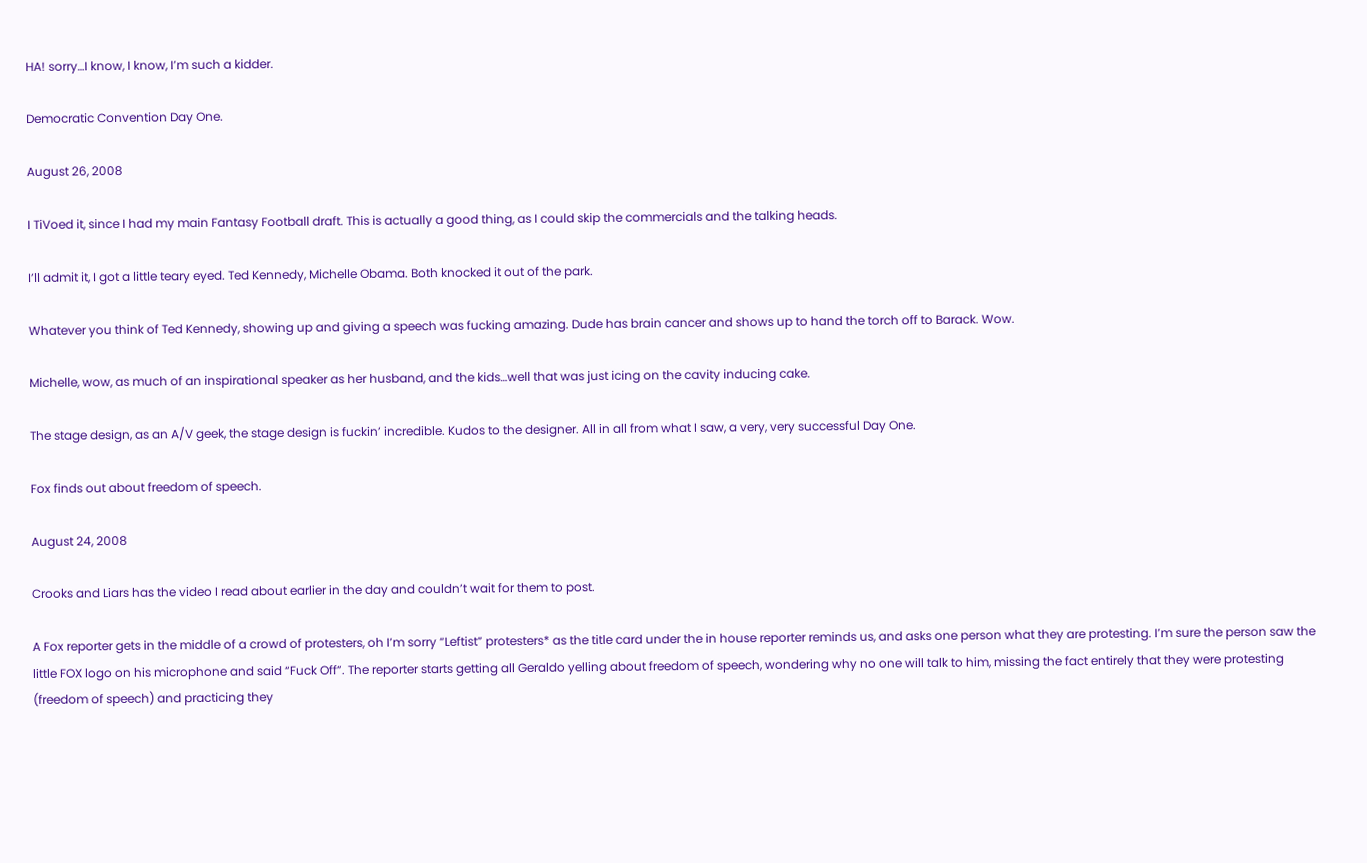HA! sorry…I know, I know, I’m such a kidder.

Democratic Convention Day One.

August 26, 2008

I TiVoed it, since I had my main Fantasy Football draft. This is actually a good thing, as I could skip the commercials and the talking heads.

I’ll admit it, I got a little teary eyed. Ted Kennedy, Michelle Obama. Both knocked it out of the park.

Whatever you think of Ted Kennedy, showing up and giving a speech was fucking amazing. Dude has brain cancer and shows up to hand the torch off to Barack. Wow.

Michelle, wow, as much of an inspirational speaker as her husband, and the kids…well that was just icing on the cavity inducing cake.

The stage design, as an A/V geek, the stage design is fuckin’ incredible. Kudos to the designer. All in all from what I saw, a very, very successful Day One.

Fox finds out about freedom of speech.

August 24, 2008

Crooks and Liars has the video I read about earlier in the day and couldn’t wait for them to post.

A Fox reporter gets in the middle of a crowd of protesters, oh I’m sorry “Leftist” protesters* as the title card under the in house reporter reminds us, and asks one person what they are protesting. I’m sure the person saw the little FOX logo on his microphone and said “Fuck Off”. The reporter starts getting all Geraldo yelling about freedom of speech, wondering why no one will talk to him, missing the fact entirely that they were protesting (freedom of speech) and practicing they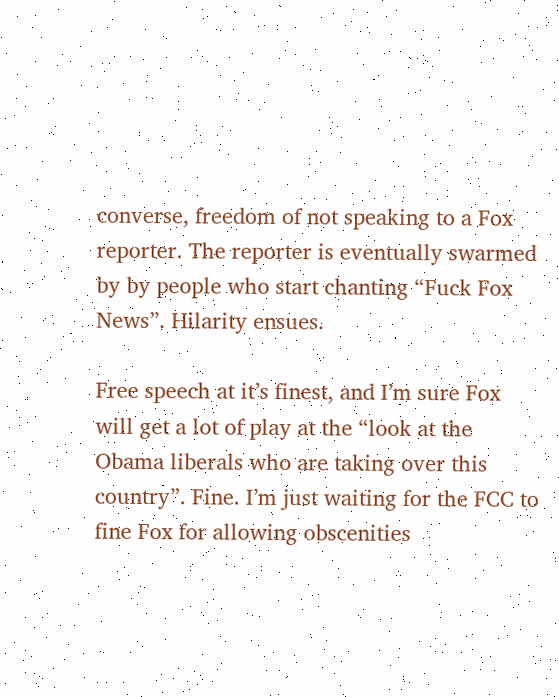converse, freedom of not speaking to a Fox reporter. The reporter is eventually swarmed by by people who start chanting “Fuck Fox News”. Hilarity ensues.

Free speech at it’s finest, and I’m sure Fox will get a lot of play at the “look at the Obama liberals who are taking over this country”. Fine. I’m just waiting for the FCC to fine Fox for allowing obscenities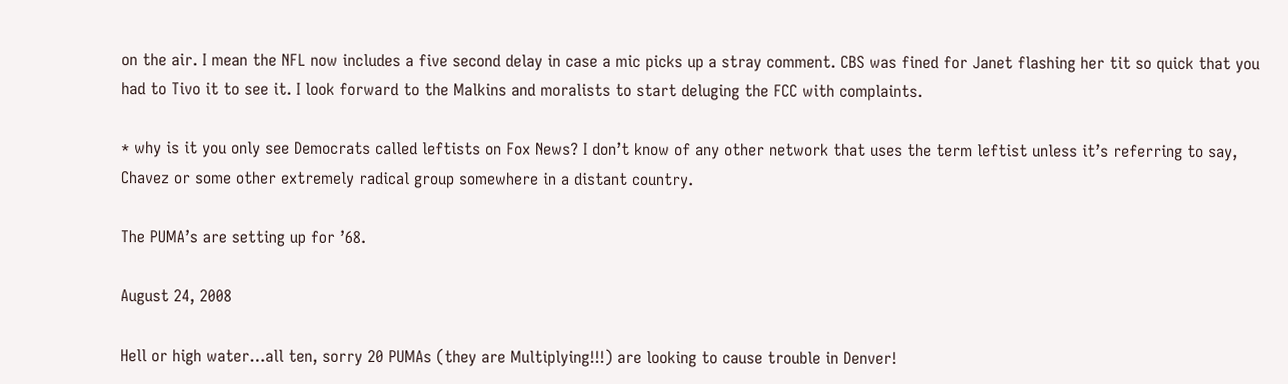on the air. I mean the NFL now includes a five second delay in case a mic picks up a stray comment. CBS was fined for Janet flashing her tit so quick that you had to Tivo it to see it. I look forward to the Malkins and moralists to start deluging the FCC with complaints.

* why is it you only see Democrats called leftists on Fox News? I don’t know of any other network that uses the term leftist unless it’s referring to say, Chavez or some other extremely radical group somewhere in a distant country.

The PUMA’s are setting up for ’68.

August 24, 2008

Hell or high water…all ten, sorry 20 PUMAs (they are Multiplying!!!) are looking to cause trouble in Denver!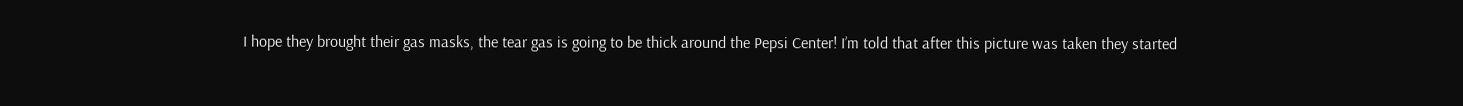I hope they brought their gas masks, the tear gas is going to be thick around the Pepsi Center! I’m told that after this picture was taken they started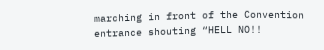marching in front of the Convention entrance shouting “HELL NO!!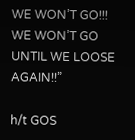WE WON’T GO!!! WE WON’T GO UNTIL WE LOOSE AGAIN!!”

h/t GOS